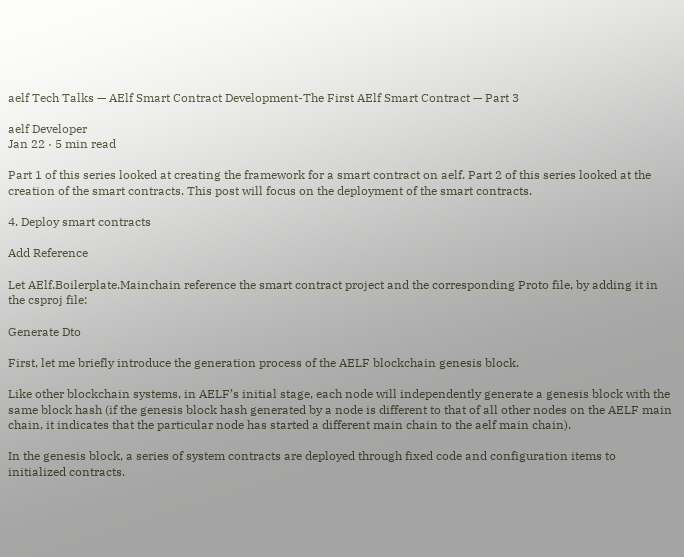aelf Tech Talks — AElf Smart Contract Development-The First AElf Smart Contract — Part 3

aelf Developer
Jan 22 · 5 min read

Part 1 of this series looked at creating the framework for a smart contract on aelf. Part 2 of this series looked at the creation of the smart contracts. This post will focus on the deployment of the smart contracts.

4. Deploy smart contracts

Add Reference

Let AElf.Boilerplate.Mainchain reference the smart contract project and the corresponding Proto file, by adding it in the csproj file:

Generate Dto

First, let me briefly introduce the generation process of the AELF blockchain genesis block.

Like other blockchain systems, in AELF’s initial stage, each node will independently generate a genesis block with the same block hash (if the genesis block hash generated by a node is different to that of all other nodes on the AELF main chain, it indicates that the particular node has started a different main chain to the aelf main chain).

In the genesis block, a series of system contracts are deployed through fixed code and configuration items to initialized contracts.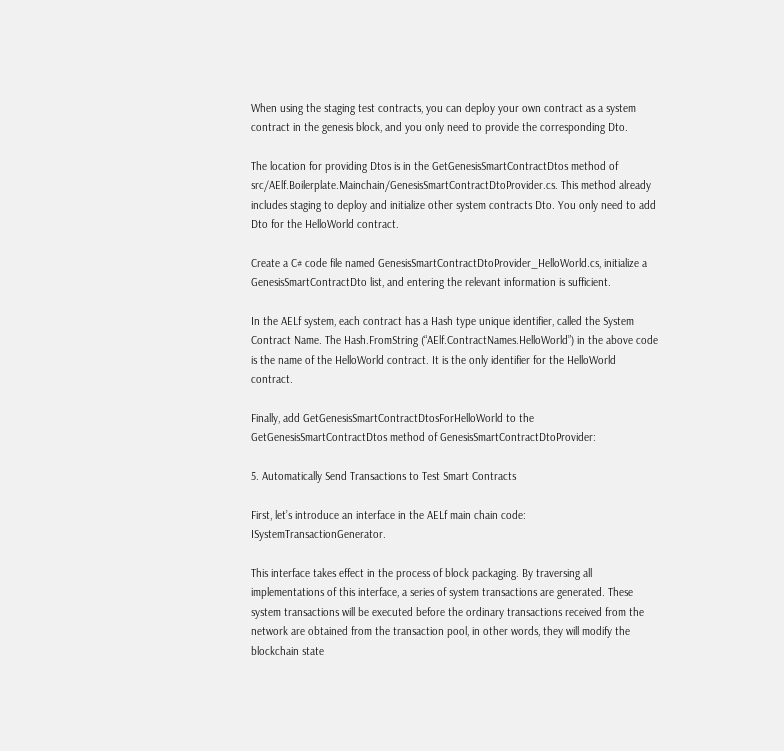When using the staging test contracts, you can deploy your own contract as a system contract in the genesis block, and you only need to provide the corresponding Dto.

The location for providing Dtos is in the GetGenesisSmartContractDtos method of src/AElf.Boilerplate.Mainchain/GenesisSmartContractDtoProvider.cs. This method already includes staging to deploy and initialize other system contracts Dto. You only need to add Dto for the HelloWorld contract.

Create a C# code file named GenesisSmartContractDtoProvider_HelloWorld.cs, initialize a GenesisSmartContractDto list, and entering the relevant information is sufficient.

In the AELf system, each contract has a Hash type unique identifier, called the System Contract Name. The Hash.FromString (“AElf.ContractNames.HelloWorld”) in the above code is the name of the HelloWorld contract. It is the only identifier for the HelloWorld contract.

Finally, add GetGenesisSmartContractDtosForHelloWorld to the GetGenesisSmartContractDtos method of GenesisSmartContractDtoProvider:

5. Automatically Send Transactions to Test Smart Contracts

First, let’s introduce an interface in the AELf main chain code: ISystemTransactionGenerator.

This interface takes effect in the process of block packaging. By traversing all implementations of this interface, a series of system transactions are generated. These system transactions will be executed before the ordinary transactions received from the network are obtained from the transaction pool, in other words, they will modify the blockchain state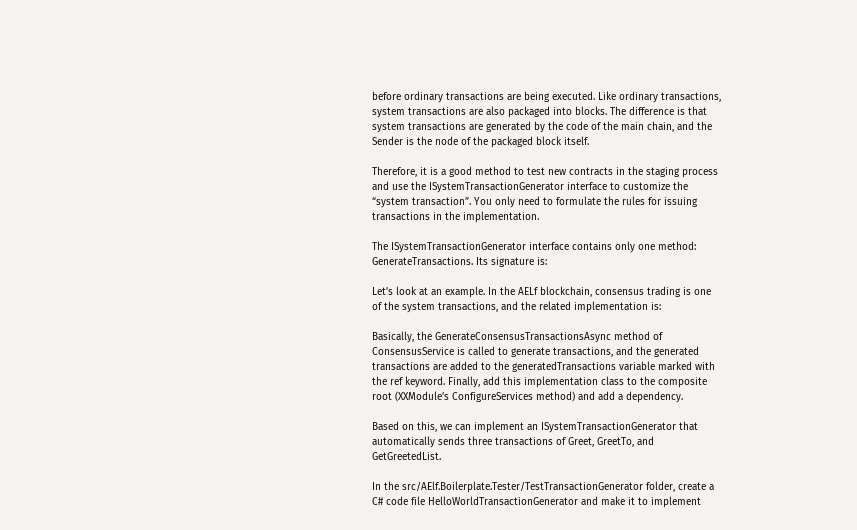before ordinary transactions are being executed. Like ordinary transactions, system transactions are also packaged into blocks. The difference is that system transactions are generated by the code of the main chain, and the Sender is the node of the packaged block itself.

Therefore, it is a good method to test new contracts in the staging process and use the ISystemTransactionGenerator interface to customize the “system transaction”. You only need to formulate the rules for issuing transactions in the implementation.

The ISystemTransactionGenerator interface contains only one method: GenerateTransactions. Its signature is:

Let’s look at an example. In the AELf blockchain, consensus trading is one of the system transactions, and the related implementation is:

Basically, the GenerateConsensusTransactionsAsync method of ConsensusService is called to generate transactions, and the generated transactions are added to the generatedTransactions variable marked with the ref keyword. Finally, add this implementation class to the composite root (XXModule’s ConfigureServices method) and add a dependency.

Based on this, we can implement an ISystemTransactionGenerator that automatically sends three transactions of Greet, GreetTo, and GetGreetedList.

In the src/AElf.Boilerplate.Tester/TestTransactionGenerator folder, create a C# code file HelloWorldTransactionGenerator and make it to implement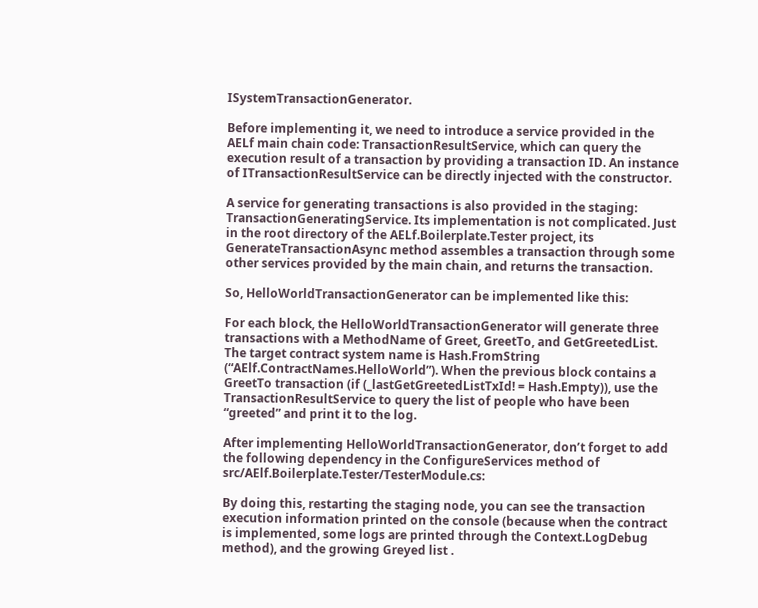ISystemTransactionGenerator.

Before implementing it, we need to introduce a service provided in the AELf main chain code: TransactionResultService, which can query the execution result of a transaction by providing a transaction ID. An instance of ITransactionResultService can be directly injected with the constructor.

A service for generating transactions is also provided in the staging: TransactionGeneratingService. Its implementation is not complicated. Just in the root directory of the AELf.Boilerplate.Tester project, its GenerateTransactionAsync method assembles a transaction through some other services provided by the main chain, and returns the transaction.

So, HelloWorldTransactionGenerator can be implemented like this:

For each block, the HelloWorldTransactionGenerator will generate three transactions with a MethodName of Greet, GreetTo, and GetGreetedList. The target contract system name is Hash.FromString (“AElf.ContractNames.HelloWorld”). When the previous block contains a GreetTo transaction (if (_lastGetGreetedListTxId! = Hash.Empty)), use the TransactionResultService to query the list of people who have been “greeted” and print it to the log.

After implementing HelloWorldTransactionGenerator, don’t forget to add the following dependency in the ConfigureServices method of src/AElf.Boilerplate.Tester/TesterModule.cs:

By doing this, restarting the staging node, you can see the transaction execution information printed on the console (because when the contract is implemented, some logs are printed through the Context.LogDebug method), and the growing Greyed list .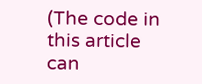(The code in this article can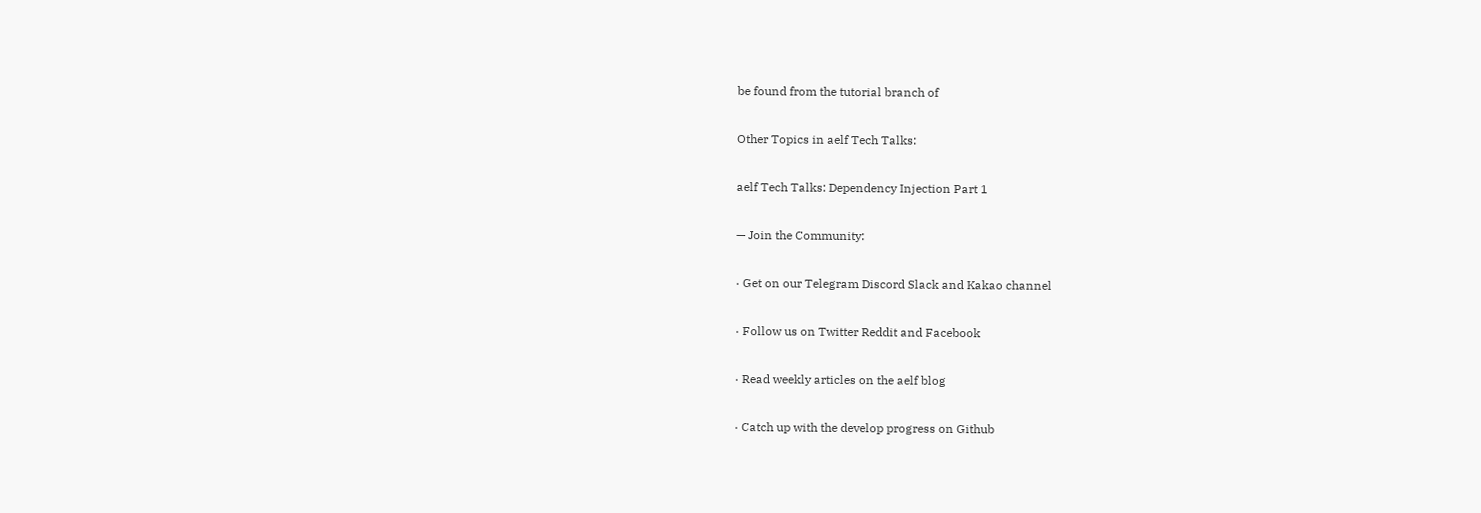be found from the tutorial branch of

Other Topics in aelf Tech Talks:

aelf Tech Talks: Dependency Injection Part 1

— Join the Community:

· Get on our Telegram Discord Slack and Kakao channel

· Follow us on Twitter Reddit and Facebook

· Read weekly articles on the aelf blog

· Catch up with the develop progress on Github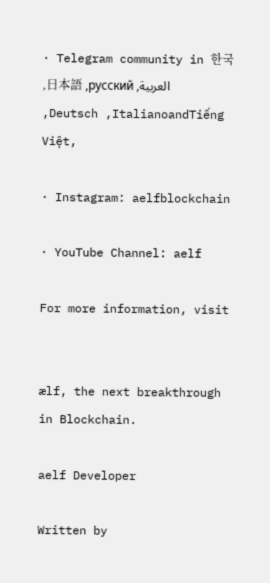· Telegram community in 한국 ,日本語 ,русский ,العربية ,Deutsch ,ItalianoandTiếng Việt,

· Instagram: aelfblockchain

· YouTube Channel: aelf

For more information, visit


ælf, the next breakthrough in Blockchain.

aelf Developer

Written by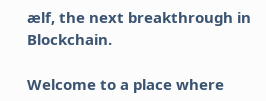ælf, the next breakthrough in Blockchain.

Welcome to a place where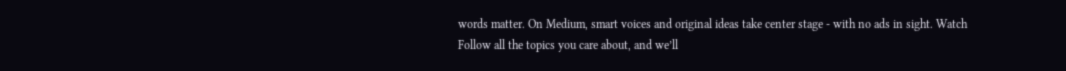words matter. On Medium, smart voices and original ideas take center stage - with no ads in sight. Watch
Follow all the topics you care about, and we’ll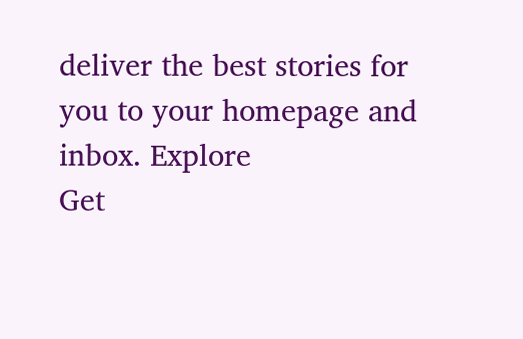deliver the best stories for you to your homepage and inbox. Explore
Get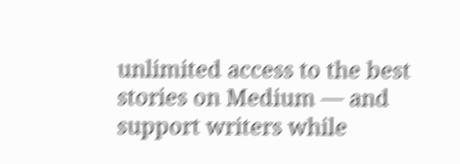unlimited access to the best stories on Medium — and support writers while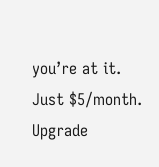you’re at it. Just $5/month. Upgrade